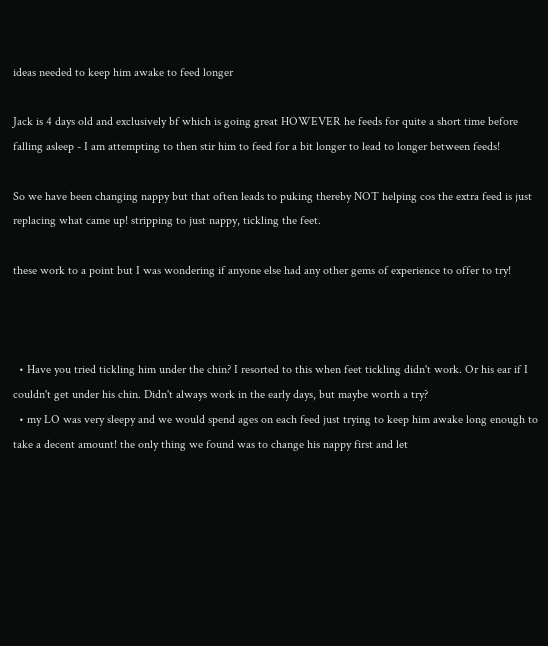ideas needed to keep him awake to feed longer

Jack is 4 days old and exclusively bf which is going great HOWEVER he feeds for quite a short time before falling asleep - I am attempting to then stir him to feed for a bit longer to lead to longer between feeds!

So we have been changing nappy but that often leads to puking thereby NOT helping cos the extra feed is just replacing what came up! stripping to just nappy, tickling the feet.

these work to a point but I was wondering if anyone else had any other gems of experience to offer to try!



  • Have you tried tickling him under the chin? I resorted to this when feet tickling didn't work. Or his ear if I couldn't get under his chin. Didn't always work in the early days, but maybe worth a try?
  • my LO was very sleepy and we would spend ages on each feed just trying to keep him awake long enough to take a decent amount! the only thing we found was to change his nappy first and let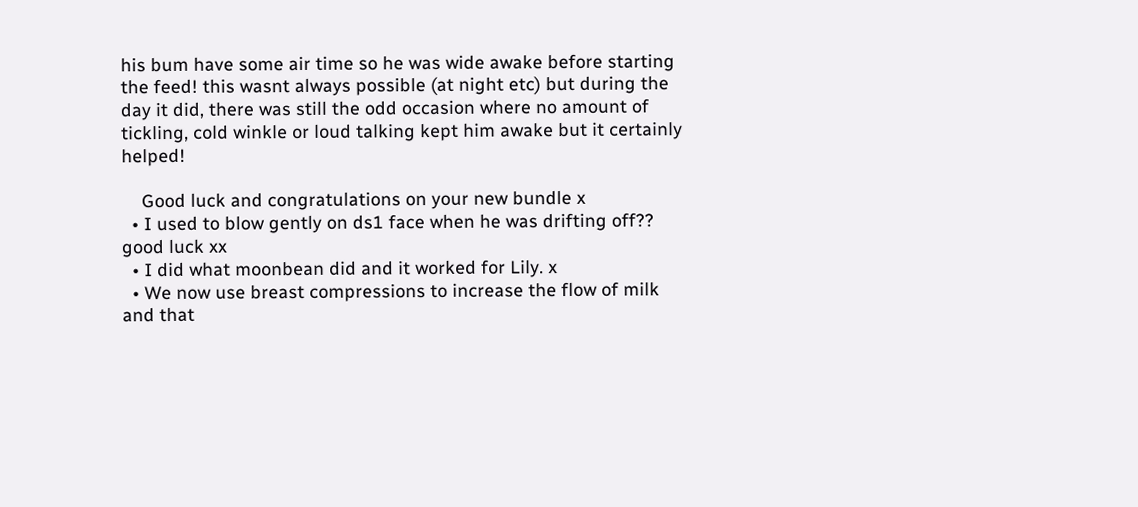his bum have some air time so he was wide awake before starting the feed! this wasnt always possible (at night etc) but during the day it did, there was still the odd occasion where no amount of tickling, cold winkle or loud talking kept him awake but it certainly helped!

    Good luck and congratulations on your new bundle x
  • I used to blow gently on ds1 face when he was drifting off?? good luck xx
  • I did what moonbean did and it worked for Lily. x
  • We now use breast compressions to increase the flow of milk and that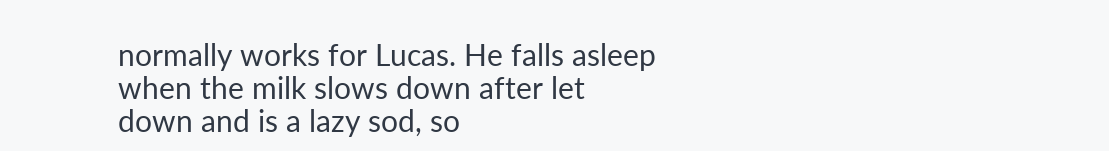normally works for Lucas. He falls asleep when the milk slows down after let down and is a lazy sod, so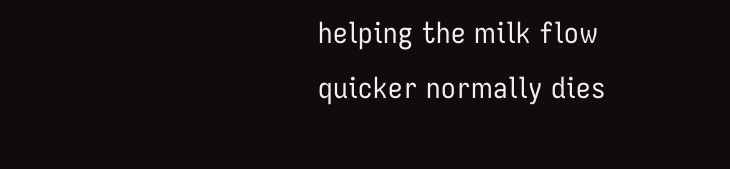helping the milk flow quicker normally dies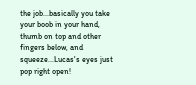the job...basically you take your boob in your hand, thumb on top and other fingers below, and squeeze...Lucas's eyes just pop right open!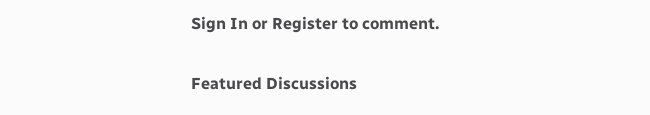Sign In or Register to comment.

Featured Discussions